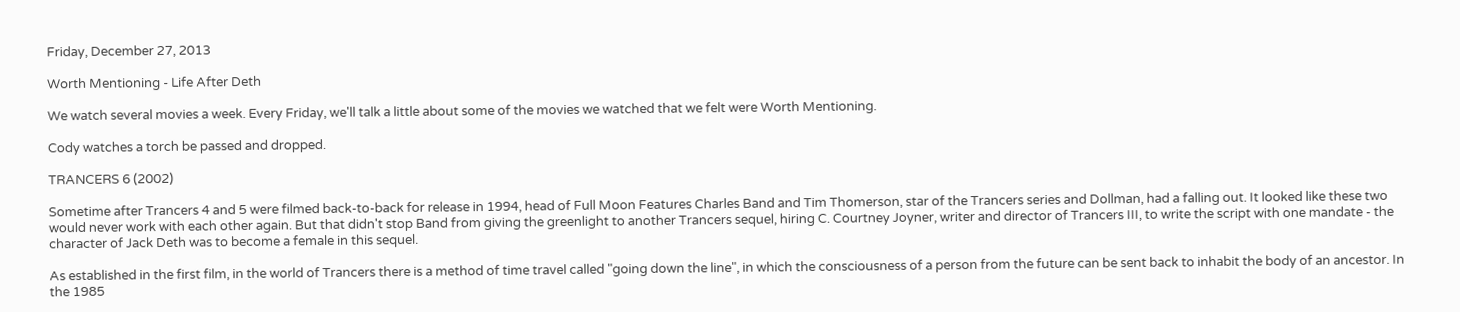Friday, December 27, 2013

Worth Mentioning - Life After Deth

We watch several movies a week. Every Friday, we'll talk a little about some of the movies we watched that we felt were Worth Mentioning.

Cody watches a torch be passed and dropped.

TRANCERS 6 (2002)

Sometime after Trancers 4 and 5 were filmed back-to-back for release in 1994, head of Full Moon Features Charles Band and Tim Thomerson, star of the Trancers series and Dollman, had a falling out. It looked like these two would never work with each other again. But that didn't stop Band from giving the greenlight to another Trancers sequel, hiring C. Courtney Joyner, writer and director of Trancers III, to write the script with one mandate - the character of Jack Deth was to become a female in this sequel.

As established in the first film, in the world of Trancers there is a method of time travel called "going down the line", in which the consciousness of a person from the future can be sent back to inhabit the body of an ancestor. In the 1985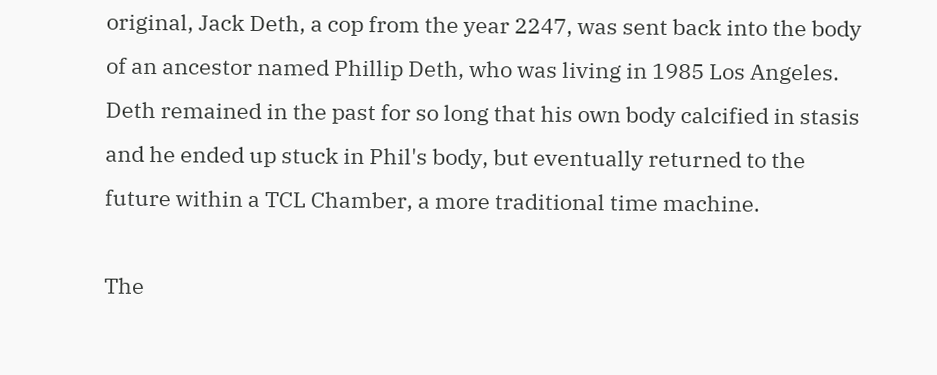original, Jack Deth, a cop from the year 2247, was sent back into the body of an ancestor named Phillip Deth, who was living in 1985 Los Angeles. Deth remained in the past for so long that his own body calcified in stasis and he ended up stuck in Phil's body, but eventually returned to the future within a TCL Chamber, a more traditional time machine.

The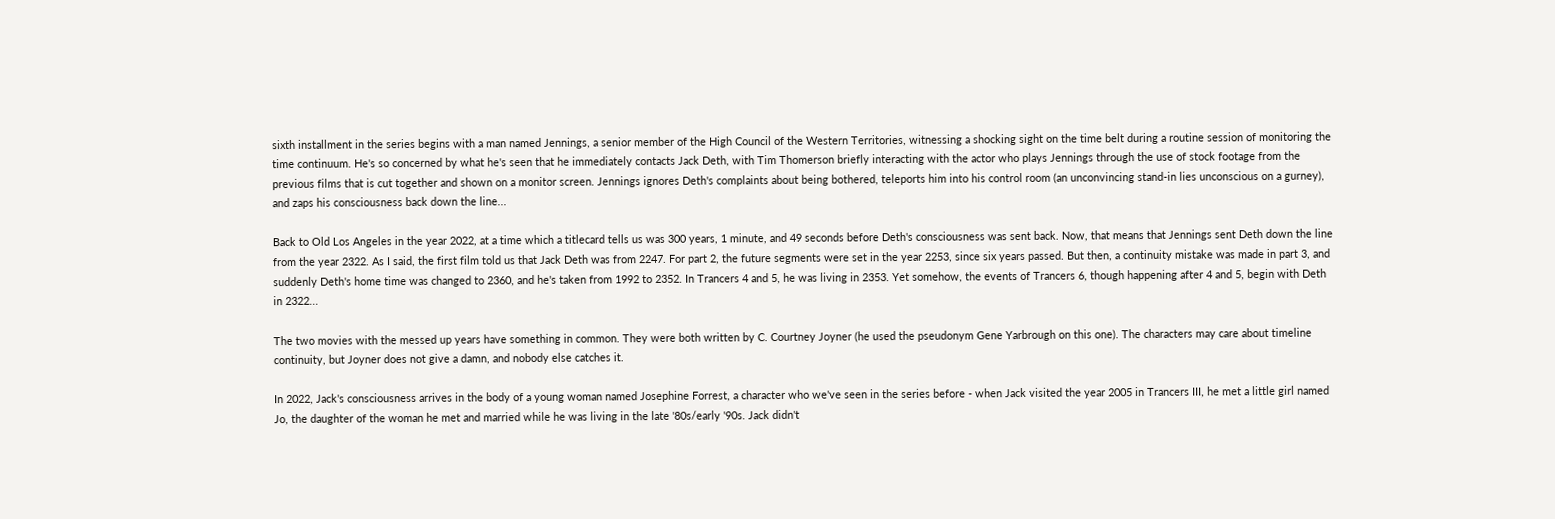sixth installment in the series begins with a man named Jennings, a senior member of the High Council of the Western Territories, witnessing a shocking sight on the time belt during a routine session of monitoring the time continuum. He's so concerned by what he's seen that he immediately contacts Jack Deth, with Tim Thomerson briefly interacting with the actor who plays Jennings through the use of stock footage from the previous films that is cut together and shown on a monitor screen. Jennings ignores Deth's complaints about being bothered, teleports him into his control room (an unconvincing stand-in lies unconscious on a gurney), and zaps his consciousness back down the line...

Back to Old Los Angeles in the year 2022, at a time which a titlecard tells us was 300 years, 1 minute, and 49 seconds before Deth's consciousness was sent back. Now, that means that Jennings sent Deth down the line from the year 2322. As I said, the first film told us that Jack Deth was from 2247. For part 2, the future segments were set in the year 2253, since six years passed. But then, a continuity mistake was made in part 3, and suddenly Deth's home time was changed to 2360, and he's taken from 1992 to 2352. In Trancers 4 and 5, he was living in 2353. Yet somehow, the events of Trancers 6, though happening after 4 and 5, begin with Deth in 2322...

The two movies with the messed up years have something in common. They were both written by C. Courtney Joyner (he used the pseudonym Gene Yarbrough on this one). The characters may care about timeline continuity, but Joyner does not give a damn, and nobody else catches it.

In 2022, Jack's consciousness arrives in the body of a young woman named Josephine Forrest, a character who we've seen in the series before - when Jack visited the year 2005 in Trancers III, he met a little girl named Jo, the daughter of the woman he met and married while he was living in the late '80s/early '90s. Jack didn't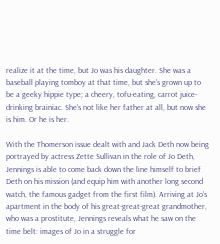realize it at the time, but Jo was his daughter. She was a baseball playing tomboy at that time, but she's grown up to be a geeky hippie type; a cheery, tofu-eating, carrot juice-drinking brainiac. She's not like her father at all, but now she is him. Or he is her.

With the Thomerson issue dealt with and Jack Deth now being portrayed by actress Zette Sullivan in the role of Jo Deth, Jennings is able to come back down the line himself to brief Deth on his mission (and equip him with another long second watch, the famous gadget from the first film). Arriving at Jo's apartment in the body of his great-great-great grandmother, who was a prostitute, Jennings reveals what he saw on the time belt: images of Jo in a struggle for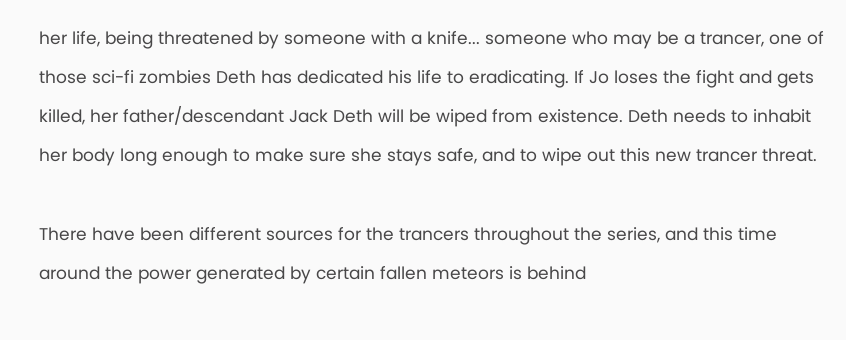her life, being threatened by someone with a knife... someone who may be a trancer, one of those sci-fi zombies Deth has dedicated his life to eradicating. If Jo loses the fight and gets killed, her father/descendant Jack Deth will be wiped from existence. Deth needs to inhabit her body long enough to make sure she stays safe, and to wipe out this new trancer threat.

There have been different sources for the trancers throughout the series, and this time around the power generated by certain fallen meteors is behind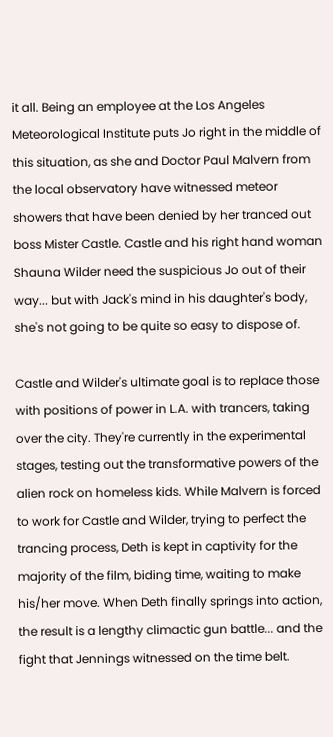it all. Being an employee at the Los Angeles Meteorological Institute puts Jo right in the middle of this situation, as she and Doctor Paul Malvern from the local observatory have witnessed meteor showers that have been denied by her tranced out boss Mister Castle. Castle and his right hand woman Shauna Wilder need the suspicious Jo out of their way... but with Jack's mind in his daughter's body, she's not going to be quite so easy to dispose of.

Castle and Wilder's ultimate goal is to replace those with positions of power in L.A. with trancers, taking over the city. They're currently in the experimental stages, testing out the transformative powers of the alien rock on homeless kids. While Malvern is forced to work for Castle and Wilder, trying to perfect the trancing process, Deth is kept in captivity for the majority of the film, biding time, waiting to make his/her move. When Deth finally springs into action, the result is a lengthy climactic gun battle... and the fight that Jennings witnessed on the time belt.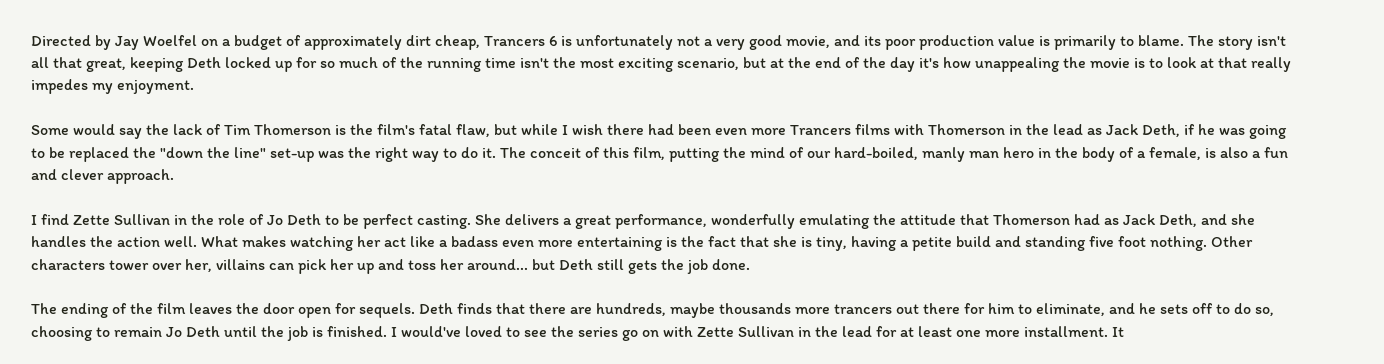Directed by Jay Woelfel on a budget of approximately dirt cheap, Trancers 6 is unfortunately not a very good movie, and its poor production value is primarily to blame. The story isn't all that great, keeping Deth locked up for so much of the running time isn't the most exciting scenario, but at the end of the day it's how unappealing the movie is to look at that really impedes my enjoyment.

Some would say the lack of Tim Thomerson is the film's fatal flaw, but while I wish there had been even more Trancers films with Thomerson in the lead as Jack Deth, if he was going to be replaced the "down the line" set-up was the right way to do it. The conceit of this film, putting the mind of our hard-boiled, manly man hero in the body of a female, is also a fun and clever approach.

I find Zette Sullivan in the role of Jo Deth to be perfect casting. She delivers a great performance, wonderfully emulating the attitude that Thomerson had as Jack Deth, and she handles the action well. What makes watching her act like a badass even more entertaining is the fact that she is tiny, having a petite build and standing five foot nothing. Other characters tower over her, villains can pick her up and toss her around... but Deth still gets the job done.

The ending of the film leaves the door open for sequels. Deth finds that there are hundreds, maybe thousands more trancers out there for him to eliminate, and he sets off to do so, choosing to remain Jo Deth until the job is finished. I would've loved to see the series go on with Zette Sullivan in the lead for at least one more installment. It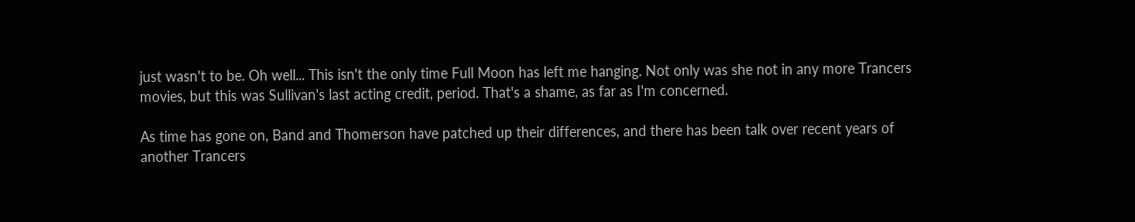just wasn't to be. Oh well... This isn't the only time Full Moon has left me hanging. Not only was she not in any more Trancers movies, but this was Sullivan's last acting credit, period. That's a shame, as far as I'm concerned.

As time has gone on, Band and Thomerson have patched up their differences, and there has been talk over recent years of another Trancers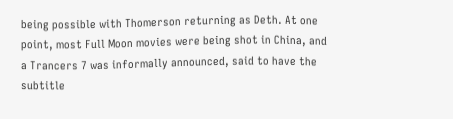being possible with Thomerson returning as Deth. At one point, most Full Moon movies were being shot in China, and a Trancers 7 was informally announced, said to have the subtitle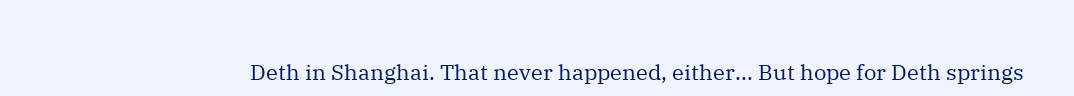Deth in Shanghai. That never happened, either... But hope for Deth springs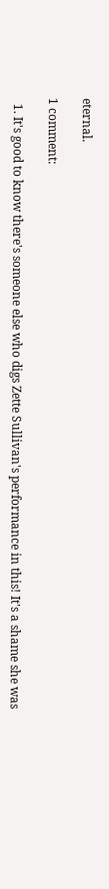eternal.

1 comment:

  1. It's good to know there's someone else who digs Zette Sullivan's performance in this! It's a shame she was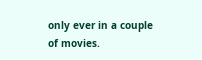only ever in a couple of movies.